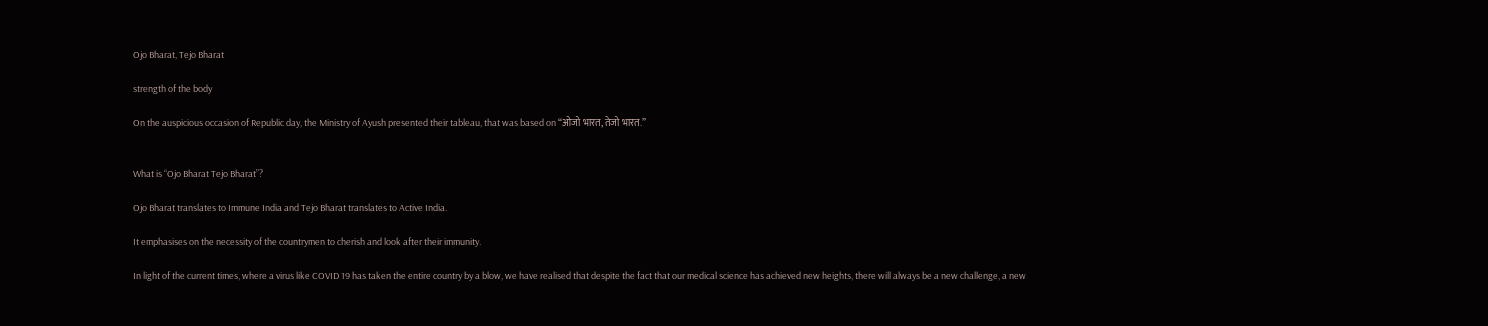Ojo Bharat, Tejo Bharat

strength of the body

On the auspicious occasion of Republic day, the Ministry of Ayush presented their tableau, that was based on “ओजो भारत, तेजो भारत.”


What is “Ojo Bharat Tejo Bharat”?

Ojo Bharat translates to Immune India and Tejo Bharat translates to Active India.

It emphasises on the necessity of the countrymen to cherish and look after their immunity.

In light of the current times, where a virus like COVID 19 has taken the entire country by a blow, we have realised that despite the fact that our medical science has achieved new heights, there will always be a new challenge, a new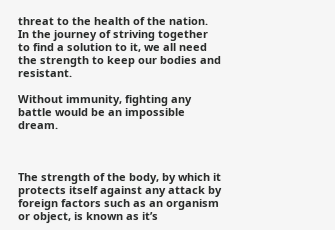threat to the health of the nation. In the journey of striving together to find a solution to it, we all need the strength to keep our bodies and resistant.

Without immunity, fighting any battle would be an impossible dream.



The strength of the body, by which it protects itself against any attack by foreign factors such as an organism or object, is known as it’s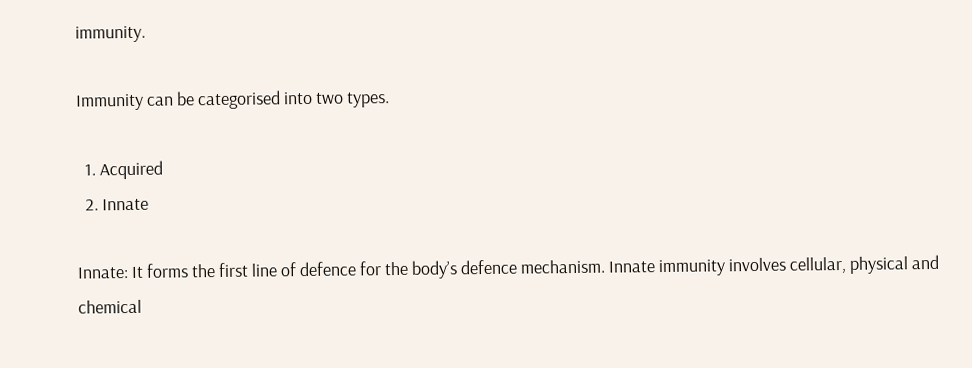immunity.

Immunity can be categorised into two types.

  1. Acquired
  2. Innate

Innate: It forms the first line of defence for the body’s defence mechanism. Innate immunity involves cellular, physical and chemical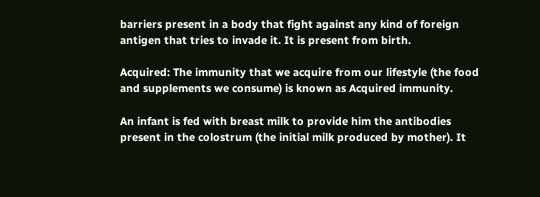barriers present in a body that fight against any kind of foreign antigen that tries to invade it. It is present from birth.

Acquired: The immunity that we acquire from our lifestyle (the food and supplements we consume) is known as Acquired immunity.

An infant is fed with breast milk to provide him the antibodies present in the colostrum (the initial milk produced by mother). It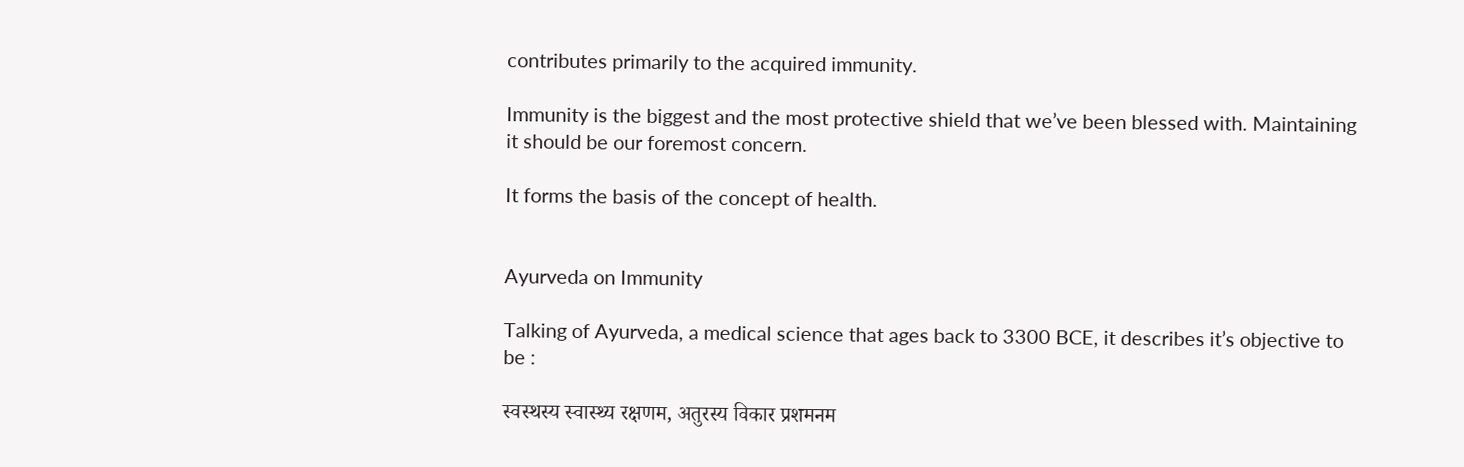contributes primarily to the acquired immunity.

Immunity is the biggest and the most protective shield that we’ve been blessed with. Maintaining it should be our foremost concern.

It forms the basis of the concept of health.


Ayurveda on Immunity

Talking of Ayurveda, a medical science that ages back to 3300 BCE, it describes it’s objective to be :

स्वस्थस्य स्वास्थ्य रक्षणम, अतुरस्य विकार प्रशमनम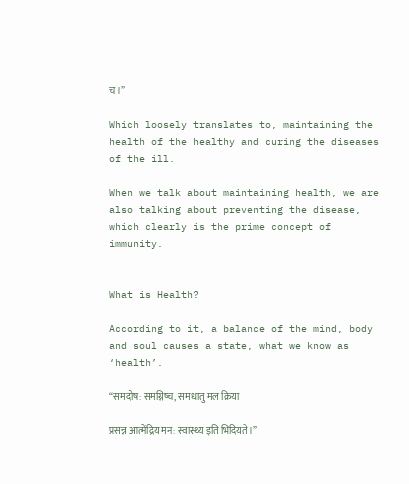च।”

Which loosely translates to, maintaining the health of the healthy and curing the diseases of the ill.

When we talk about maintaining health, we are also talking about preventing the disease, which clearly is the prime concept of immunity.


What is Health?

According to it, a balance of the mind, body and soul causes a state, what we know as ‘health’.

“समदोष: समग्निष्च, समधातु मल क्रिया

प्रसन्न आत्मेंद्रिय मन: स्वास्थ्य इति भिदियते।”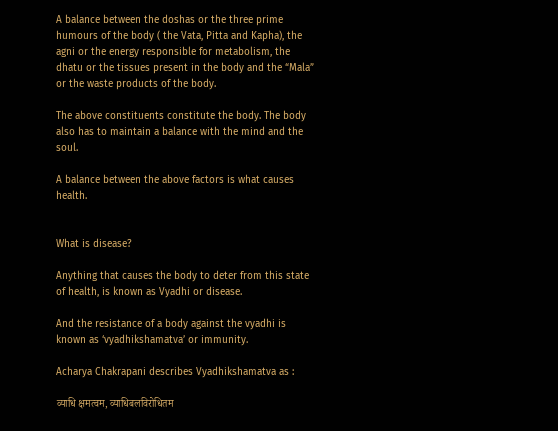A balance between the doshas or the three prime humours of the body ( the Vata, Pitta and Kapha), the agni or the energy responsible for metabolism, the dhatu or the tissues present in the body and the “Mala” or the waste products of the body.

The above constituents constitute the body. The body also has to maintain a balance with the mind and the soul.

A balance between the above factors is what causes health.


What is disease?

Anything that causes the body to deter from this state of health, is known as Vyadhi or disease.

And the resistance of a body against the vyadhi is known as ‘vyadhikshamatva’ or immunity.

Acharya Chakrapani describes Vyadhikshamatva as :

व्याधि क्षमत्वम, व्याधिबलविरोधितम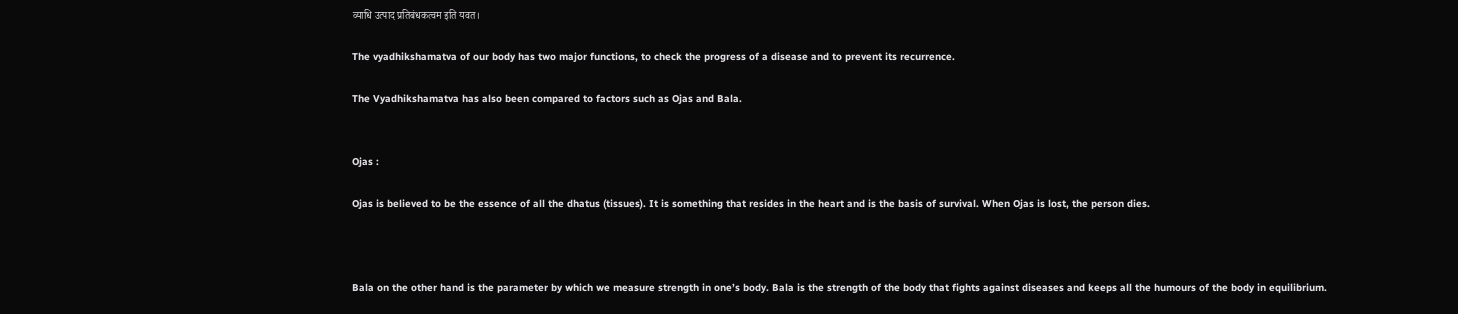व्याधि उत्पाद प्रतिबंधकत्वम इति यवत।

The vyadhikshamatva of our body has two major functions, to check the progress of a disease and to prevent its recurrence.

The Vyadhikshamatva has also been compared to factors such as Ojas and Bala.


Ojas :

Ojas is believed to be the essence of all the dhatus (tissues). It is something that resides in the heart and is the basis of survival. When Ojas is lost, the person dies.



Bala on the other hand is the parameter by which we measure strength in one’s body. Bala is the strength of the body that fights against diseases and keeps all the humours of the body in equilibrium.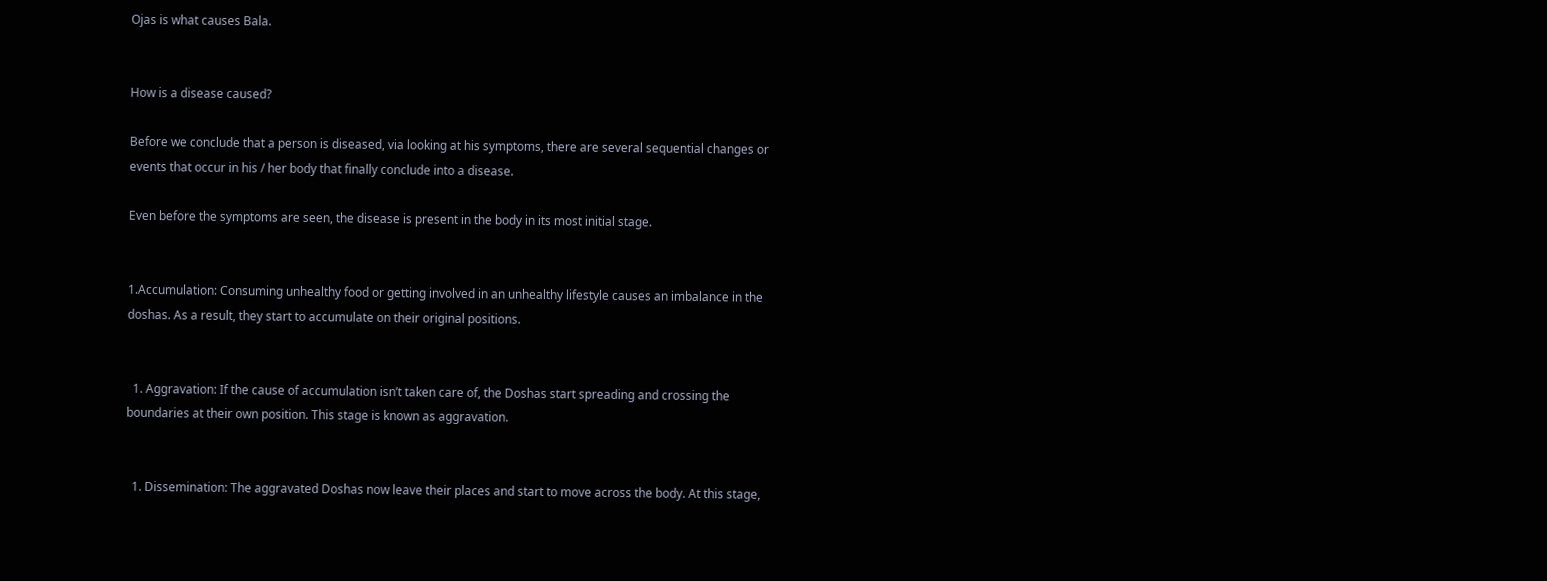Ojas is what causes Bala.


How is a disease caused?

Before we conclude that a person is diseased, via looking at his symptoms, there are several sequential changes or events that occur in his / her body that finally conclude into a disease.

Even before the symptoms are seen, the disease is present in the body in its most initial stage.


1.Accumulation: Consuming unhealthy food or getting involved in an unhealthy lifestyle causes an imbalance in the doshas. As a result, they start to accumulate on their original positions.


  1. Aggravation: If the cause of accumulation isn’t taken care of, the Doshas start spreading and crossing the boundaries at their own position. This stage is known as aggravation.


  1. Dissemination: The aggravated Doshas now leave their places and start to move across the body. At this stage,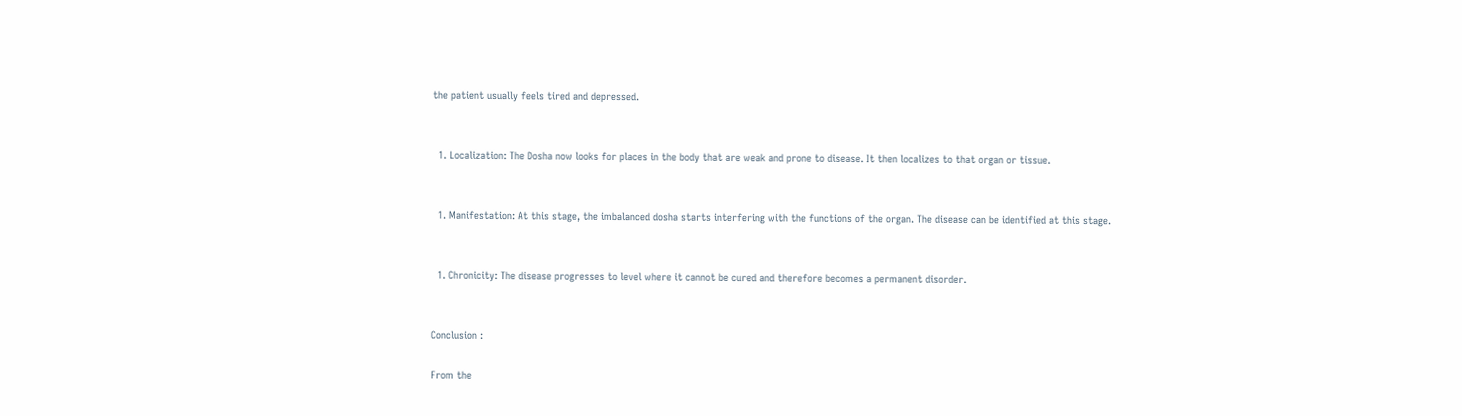the patient usually feels tired and depressed.


  1. Localization: The Dosha now looks for places in the body that are weak and prone to disease. It then localizes to that organ or tissue.


  1. Manifestation: At this stage, the imbalanced dosha starts interfering with the functions of the organ. The disease can be identified at this stage.


  1. Chronicity: The disease progresses to level where it cannot be cured and therefore becomes a permanent disorder.


Conclusion :

From the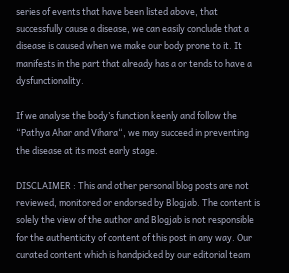series of events that have been listed above, that successfully cause a disease, we can easily conclude that a disease is caused when we make our body prone to it. It manifests in the part that already has a or tends to have a dysfunctionality.

If we analyse the body’s function keenly and follow the “Pathya Ahar and Vihara“, we may succeed in preventing the disease at its most early stage.

DISCLAIMER : This and other personal blog posts are not reviewed, monitored or endorsed by Blogjab. The content is solely the view of the author and Blogjab is not responsible for the authenticity of content of this post in any way. Our curated content which is handpicked by our editorial team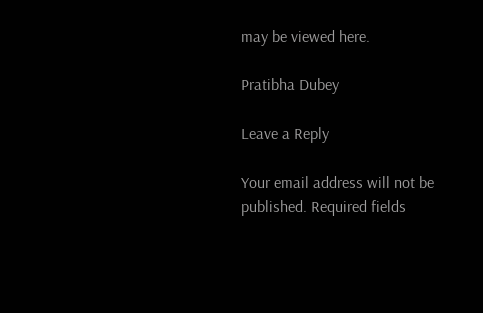may be viewed here.

Pratibha Dubey

Leave a Reply

Your email address will not be published. Required fields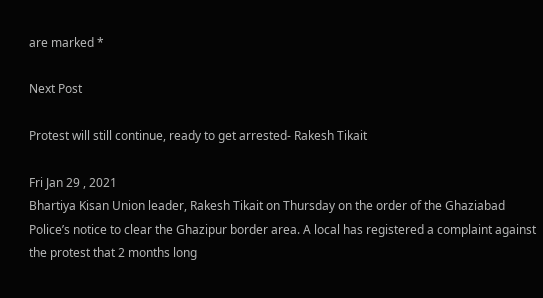are marked *

Next Post

Protest will still continue, ready to get arrested- Rakesh Tikait

Fri Jan 29 , 2021
Bhartiya Kisan Union leader, Rakesh Tikait on Thursday on the order of the Ghaziabad Police’s notice to clear the Ghazipur border area. A local has registered a complaint against the protest that 2 months long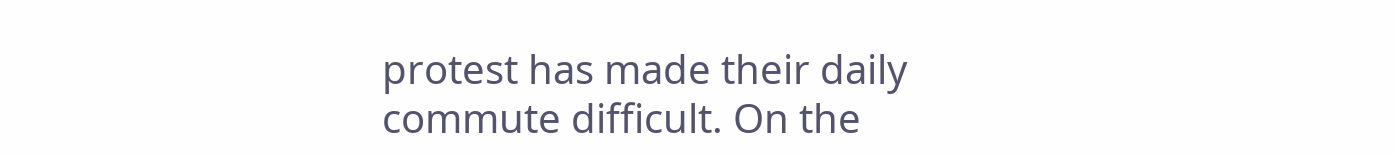protest has made their daily commute difficult. On the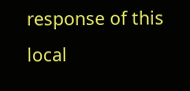response of this local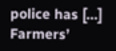police has […]
Farmers’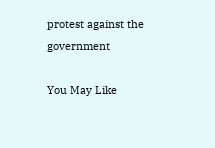protest against the government

You May Like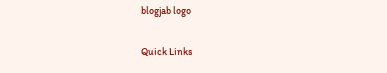blogjab logo

Quick Links